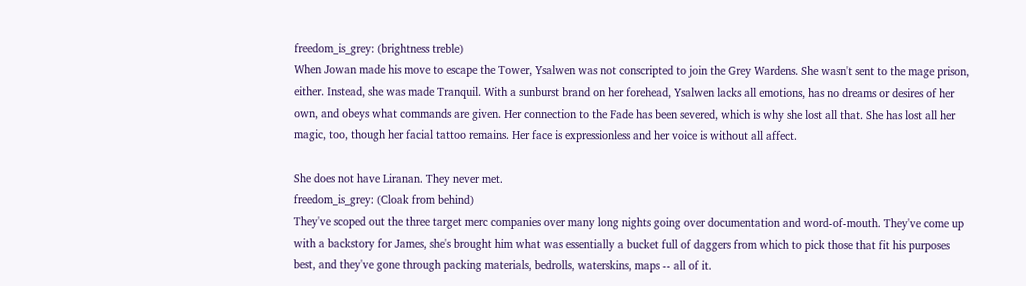freedom_is_grey: (brightness treble)
When Jowan made his move to escape the Tower, Ysalwen was not conscripted to join the Grey Wardens. She wasn't sent to the mage prison, either. Instead, she was made Tranquil. With a sunburst brand on her forehead, Ysalwen lacks all emotions, has no dreams or desires of her own, and obeys what commands are given. Her connection to the Fade has been severed, which is why she lost all that. She has lost all her magic, too, though her facial tattoo remains. Her face is expressionless and her voice is without all affect.

She does not have Liranan. They never met.
freedom_is_grey: (Cloak from behind)
They've scoped out the three target merc companies over many long nights going over documentation and word-of-mouth. They've come up with a backstory for James, she's brought him what was essentially a bucket full of daggers from which to pick those that fit his purposes best, and they've gone through packing materials, bedrolls, waterskins, maps -- all of it.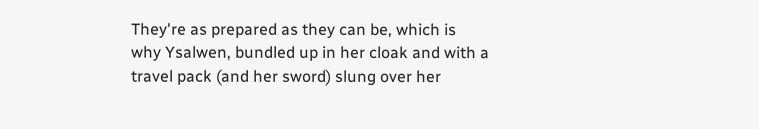They're as prepared as they can be, which is why Ysalwen, bundled up in her cloak and with a travel pack (and her sword) slung over her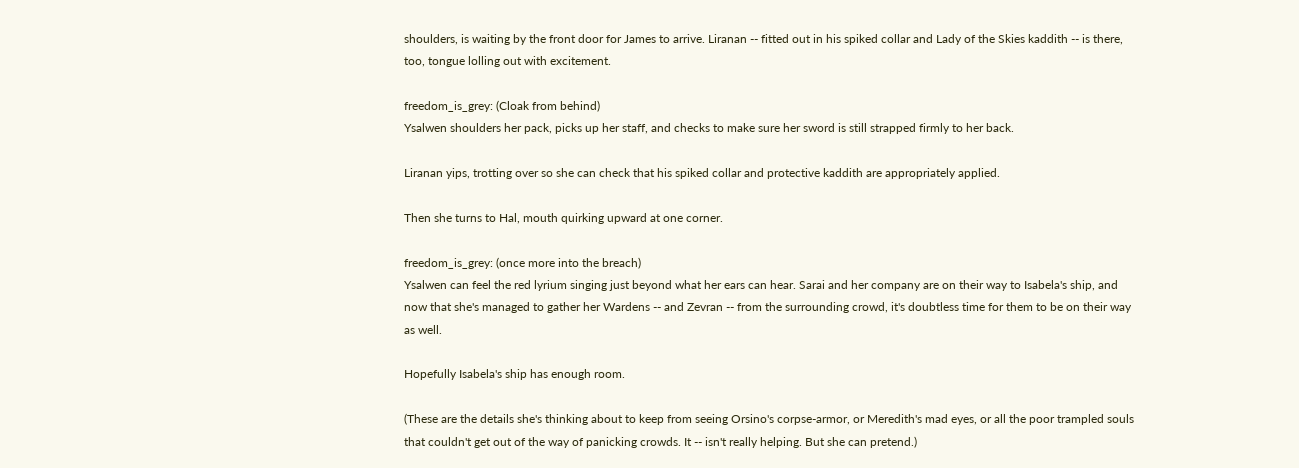shoulders, is waiting by the front door for James to arrive. Liranan -- fitted out in his spiked collar and Lady of the Skies kaddith -- is there, too, tongue lolling out with excitement.

freedom_is_grey: (Cloak from behind)
Ysalwen shoulders her pack, picks up her staff, and checks to make sure her sword is still strapped firmly to her back.

Liranan yips, trotting over so she can check that his spiked collar and protective kaddith are appropriately applied.

Then she turns to Hal, mouth quirking upward at one corner.

freedom_is_grey: (once more into the breach)
Ysalwen can feel the red lyrium singing just beyond what her ears can hear. Sarai and her company are on their way to Isabela's ship, and now that she's managed to gather her Wardens -- and Zevran -- from the surrounding crowd, it's doubtless time for them to be on their way as well.

Hopefully Isabela's ship has enough room.

(These are the details she's thinking about to keep from seeing Orsino's corpse-armor, or Meredith's mad eyes, or all the poor trampled souls that couldn't get out of the way of panicking crowds. It -- isn't really helping. But she can pretend.)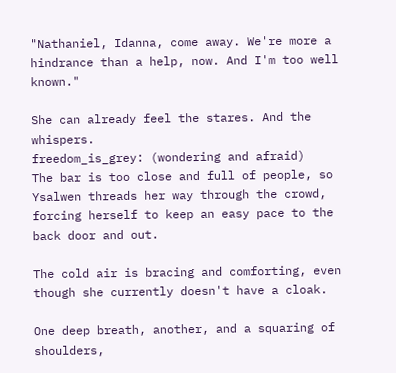"Nathaniel, Idanna, come away. We're more a hindrance than a help, now. And I'm too well known."

She can already feel the stares. And the whispers.
freedom_is_grey: (wondering and afraid)
The bar is too close and full of people, so Ysalwen threads her way through the crowd, forcing herself to keep an easy pace to the back door and out.

The cold air is bracing and comforting, even though she currently doesn't have a cloak.

One deep breath, another, and a squaring of shoulders,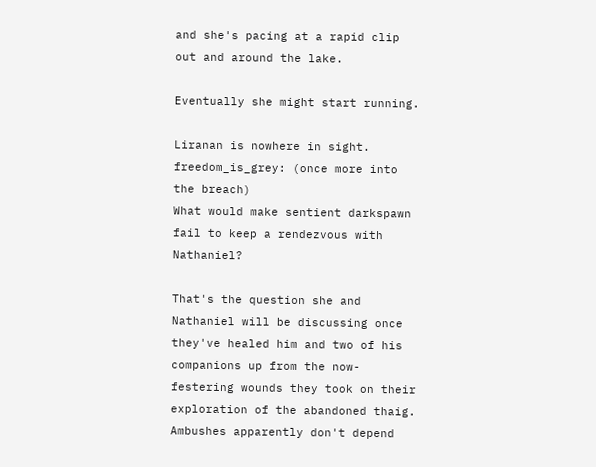and she's pacing at a rapid clip out and around the lake.

Eventually she might start running.

Liranan is nowhere in sight.
freedom_is_grey: (once more into the breach)
What would make sentient darkspawn fail to keep a rendezvous with Nathaniel?

That's the question she and Nathaniel will be discussing once they've healed him and two of his companions up from the now-festering wounds they took on their exploration of the abandoned thaig. Ambushes apparently don't depend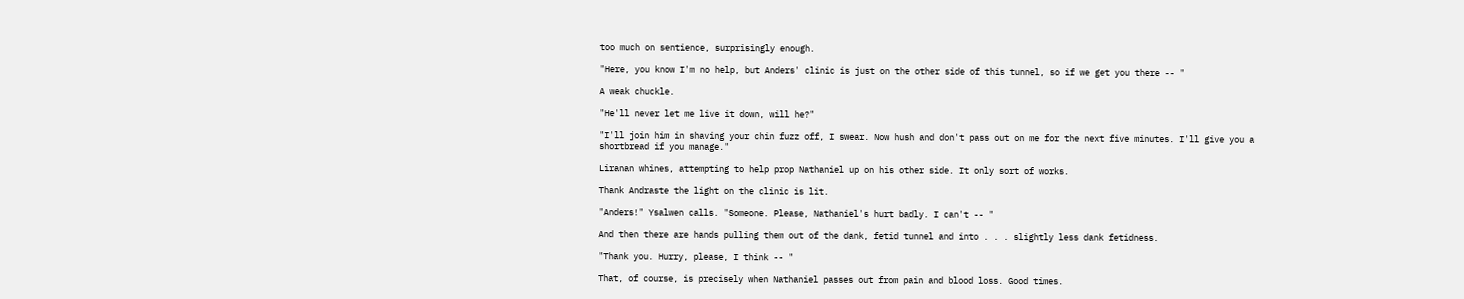too much on sentience, surprisingly enough.

"Here, you know I'm no help, but Anders' clinic is just on the other side of this tunnel, so if we get you there -- "

A weak chuckle.

"He'll never let me live it down, will he?"

"I'll join him in shaving your chin fuzz off, I swear. Now hush and don't pass out on me for the next five minutes. I'll give you a shortbread if you manage."

Liranan whines, attempting to help prop Nathaniel up on his other side. It only sort of works.

Thank Andraste the light on the clinic is lit.

"Anders!" Ysalwen calls. "Someone. Please, Nathaniel's hurt badly. I can't -- "

And then there are hands pulling them out of the dank, fetid tunnel and into . . . slightly less dank fetidness.

"Thank you. Hurry, please, I think -- "

That, of course, is precisely when Nathaniel passes out from pain and blood loss. Good times.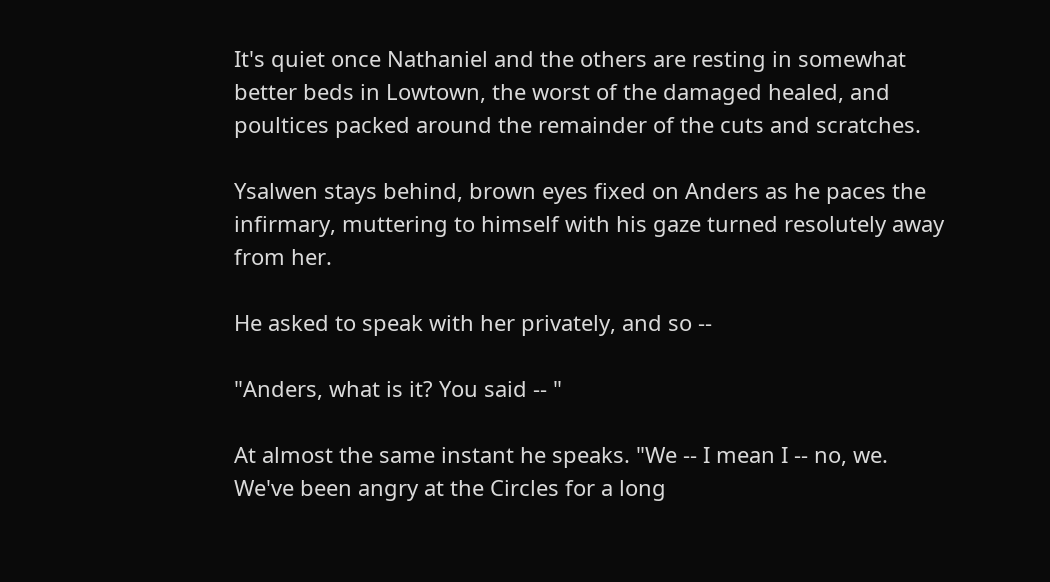It's quiet once Nathaniel and the others are resting in somewhat better beds in Lowtown, the worst of the damaged healed, and poultices packed around the remainder of the cuts and scratches.

Ysalwen stays behind, brown eyes fixed on Anders as he paces the infirmary, muttering to himself with his gaze turned resolutely away from her.

He asked to speak with her privately, and so --

"Anders, what is it? You said -- "

At almost the same instant he speaks. "We -- I mean I -- no, we. We've been angry at the Circles for a long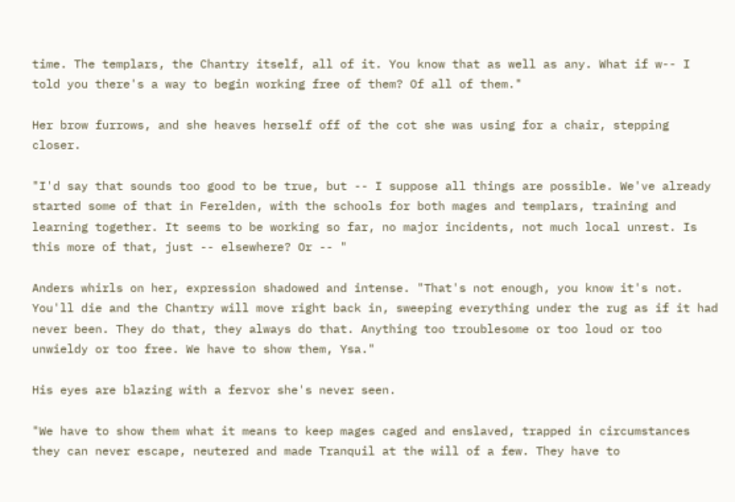time. The templars, the Chantry itself, all of it. You know that as well as any. What if w-- I told you there's a way to begin working free of them? Of all of them."

Her brow furrows, and she heaves herself off of the cot she was using for a chair, stepping closer.

"I'd say that sounds too good to be true, but -- I suppose all things are possible. We've already started some of that in Ferelden, with the schools for both mages and templars, training and learning together. It seems to be working so far, no major incidents, not much local unrest. Is this more of that, just -- elsewhere? Or -- "

Anders whirls on her, expression shadowed and intense. "That's not enough, you know it's not. You'll die and the Chantry will move right back in, sweeping everything under the rug as if it had never been. They do that, they always do that. Anything too troublesome or too loud or too unwieldy or too free. We have to show them, Ysa."

His eyes are blazing with a fervor she's never seen.

"We have to show them what it means to keep mages caged and enslaved, trapped in circumstances they can never escape, neutered and made Tranquil at the will of a few. They have to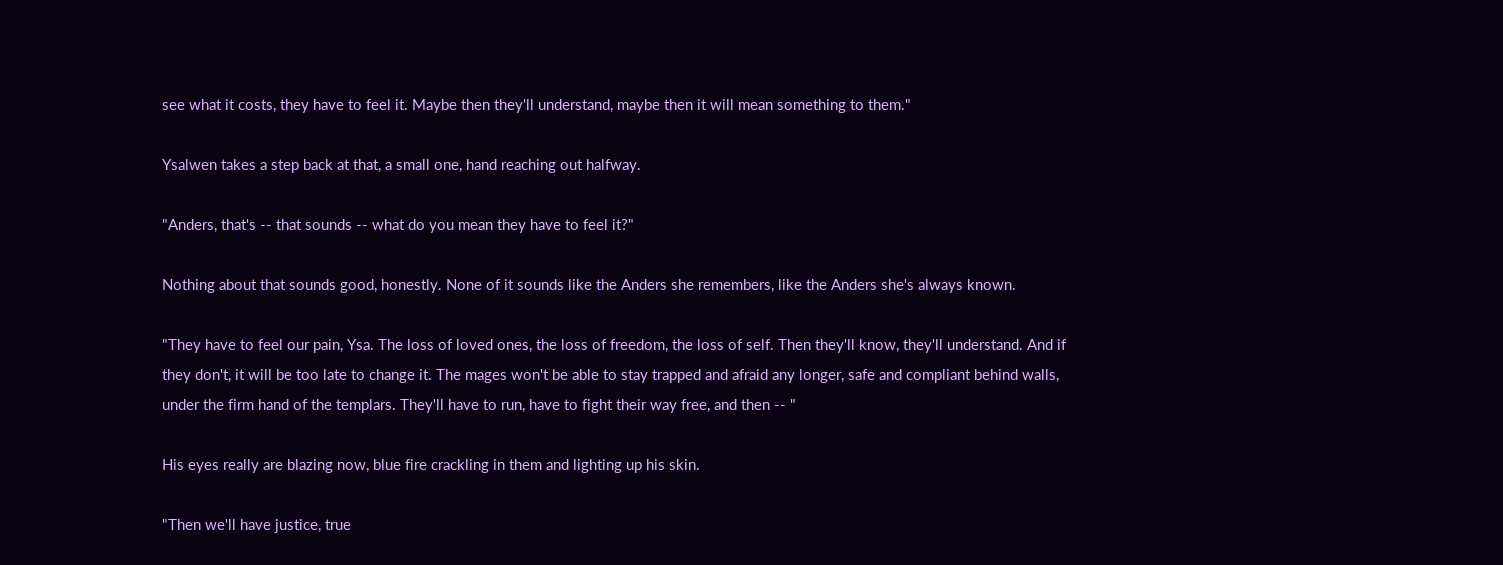see what it costs, they have to feel it. Maybe then they'll understand, maybe then it will mean something to them."

Ysalwen takes a step back at that, a small one, hand reaching out halfway.

"Anders, that's -- that sounds -- what do you mean they have to feel it?"

Nothing about that sounds good, honestly. None of it sounds like the Anders she remembers, like the Anders she's always known.

"They have to feel our pain, Ysa. The loss of loved ones, the loss of freedom, the loss of self. Then they'll know, they'll understand. And if they don't, it will be too late to change it. The mages won't be able to stay trapped and afraid any longer, safe and compliant behind walls, under the firm hand of the templars. They'll have to run, have to fight their way free, and then -- "

His eyes really are blazing now, blue fire crackling in them and lighting up his skin.

"Then we'll have justice, true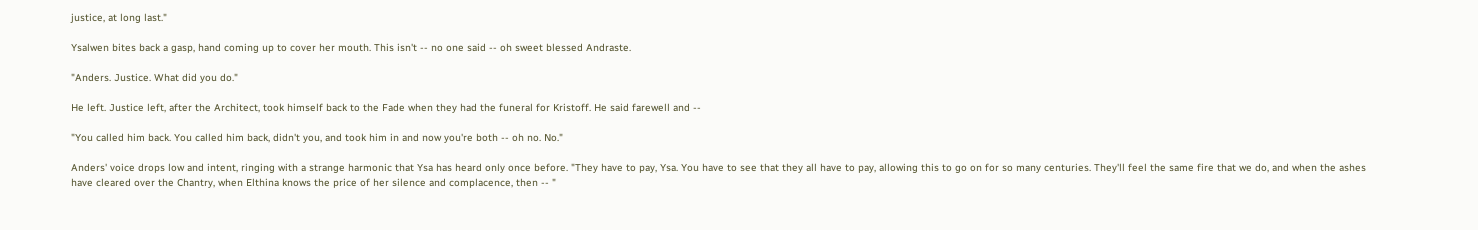justice, at long last."

Ysalwen bites back a gasp, hand coming up to cover her mouth. This isn't -- no one said -- oh sweet blessed Andraste.

"Anders. Justice. What did you do."

He left. Justice left, after the Architect, took himself back to the Fade when they had the funeral for Kristoff. He said farewell and --

"You called him back. You called him back, didn't you, and took him in and now you're both -- oh no. No."

Anders' voice drops low and intent, ringing with a strange harmonic that Ysa has heard only once before. "They have to pay, Ysa. You have to see that they all have to pay, allowing this to go on for so many centuries. They'll feel the same fire that we do, and when the ashes have cleared over the Chantry, when Elthina knows the price of her silence and complacence, then -- "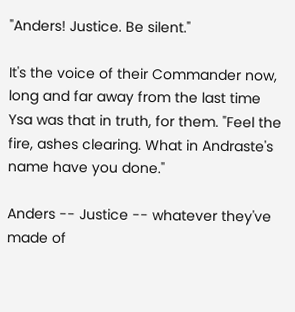"Anders! Justice. Be silent."

It's the voice of their Commander now, long and far away from the last time Ysa was that in truth, for them. "Feel the fire, ashes clearing. What in Andraste's name have you done."

Anders -- Justice -- whatever they've made of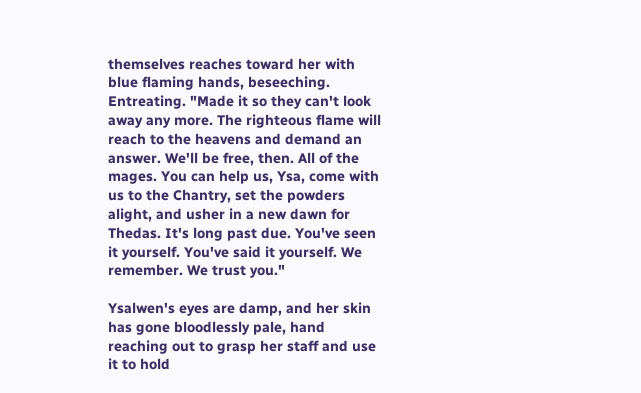themselves reaches toward her with blue flaming hands, beseeching. Entreating. "Made it so they can't look away any more. The righteous flame will reach to the heavens and demand an answer. We'll be free, then. All of the mages. You can help us, Ysa, come with us to the Chantry, set the powders alight, and usher in a new dawn for Thedas. It's long past due. You've seen it yourself. You've said it yourself. We remember. We trust you."

Ysalwen's eyes are damp, and her skin has gone bloodlessly pale, hand reaching out to grasp her staff and use it to hold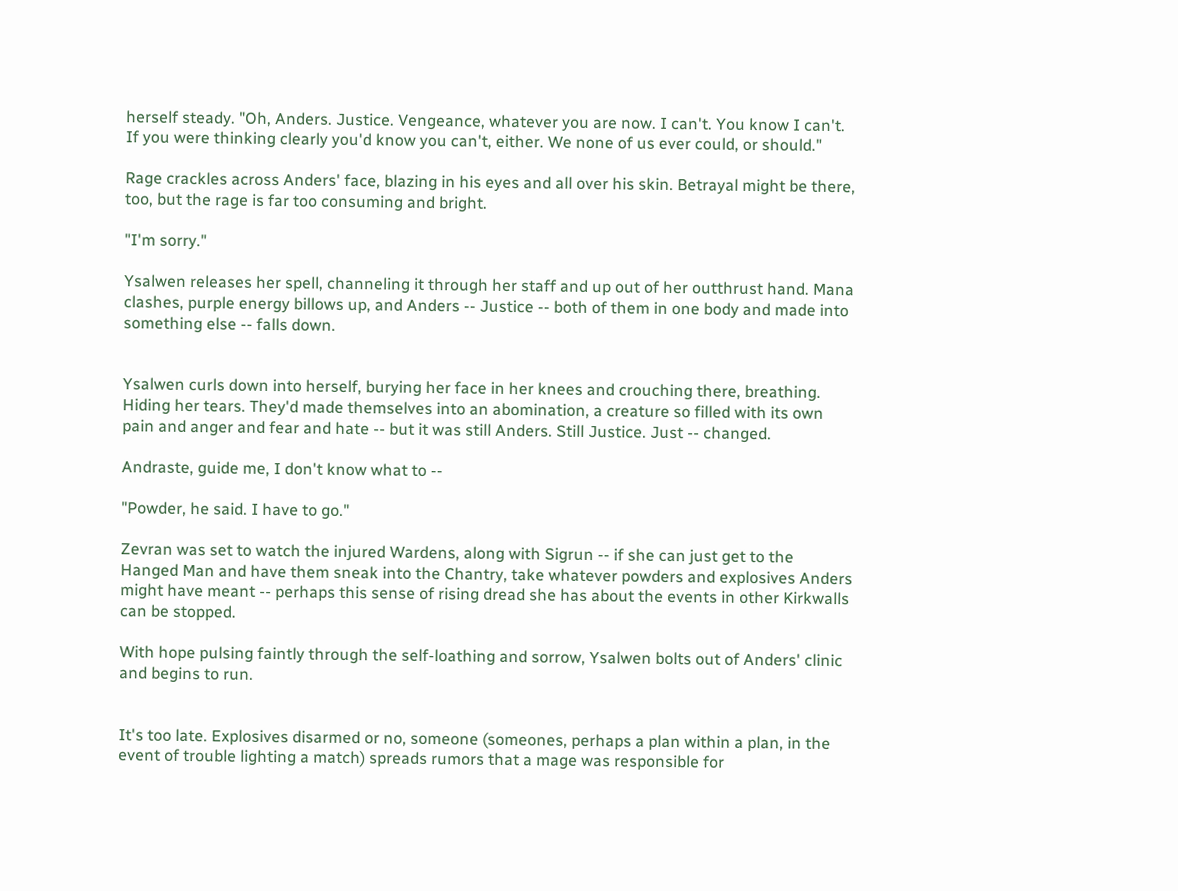herself steady. "Oh, Anders. Justice. Vengeance, whatever you are now. I can't. You know I can't. If you were thinking clearly you'd know you can't, either. We none of us ever could, or should."

Rage crackles across Anders' face, blazing in his eyes and all over his skin. Betrayal might be there, too, but the rage is far too consuming and bright.

"I'm sorry."

Ysalwen releases her spell, channeling it through her staff and up out of her outthrust hand. Mana clashes, purple energy billows up, and Anders -- Justice -- both of them in one body and made into something else -- falls down.


Ysalwen curls down into herself, burying her face in her knees and crouching there, breathing. Hiding her tears. They'd made themselves into an abomination, a creature so filled with its own pain and anger and fear and hate -- but it was still Anders. Still Justice. Just -- changed.

Andraste, guide me, I don't know what to --

"Powder, he said. I have to go."

Zevran was set to watch the injured Wardens, along with Sigrun -- if she can just get to the Hanged Man and have them sneak into the Chantry, take whatever powders and explosives Anders might have meant -- perhaps this sense of rising dread she has about the events in other Kirkwalls can be stopped.

With hope pulsing faintly through the self-loathing and sorrow, Ysalwen bolts out of Anders' clinic and begins to run.


It's too late. Explosives disarmed or no, someone (someones, perhaps a plan within a plan, in the event of trouble lighting a match) spreads rumors that a mage was responsible for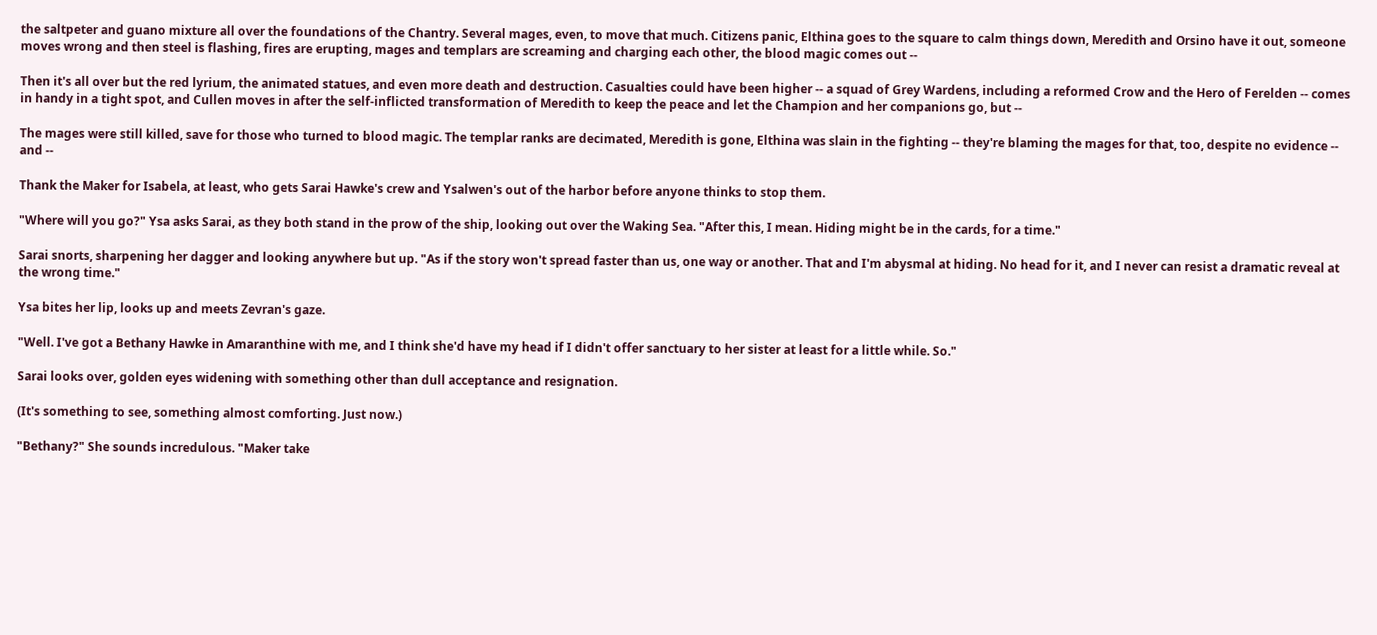the saltpeter and guano mixture all over the foundations of the Chantry. Several mages, even, to move that much. Citizens panic, Elthina goes to the square to calm things down, Meredith and Orsino have it out, someone moves wrong and then steel is flashing, fires are erupting, mages and templars are screaming and charging each other, the blood magic comes out --

Then it's all over but the red lyrium, the animated statues, and even more death and destruction. Casualties could have been higher -- a squad of Grey Wardens, including a reformed Crow and the Hero of Ferelden -- comes in handy in a tight spot, and Cullen moves in after the self-inflicted transformation of Meredith to keep the peace and let the Champion and her companions go, but --

The mages were still killed, save for those who turned to blood magic. The templar ranks are decimated, Meredith is gone, Elthina was slain in the fighting -- they're blaming the mages for that, too, despite no evidence -- and --

Thank the Maker for Isabela, at least, who gets Sarai Hawke's crew and Ysalwen's out of the harbor before anyone thinks to stop them.

"Where will you go?" Ysa asks Sarai, as they both stand in the prow of the ship, looking out over the Waking Sea. "After this, I mean. Hiding might be in the cards, for a time."

Sarai snorts, sharpening her dagger and looking anywhere but up. "As if the story won't spread faster than us, one way or another. That and I'm abysmal at hiding. No head for it, and I never can resist a dramatic reveal at the wrong time."

Ysa bites her lip, looks up and meets Zevran's gaze.

"Well. I've got a Bethany Hawke in Amaranthine with me, and I think she'd have my head if I didn't offer sanctuary to her sister at least for a little while. So."

Sarai looks over, golden eyes widening with something other than dull acceptance and resignation.

(It's something to see, something almost comforting. Just now.)

"Bethany?" She sounds incredulous. "Maker take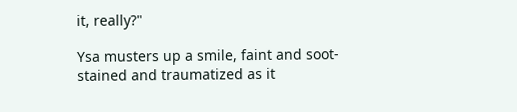it, really?"

Ysa musters up a smile, faint and soot-stained and traumatized as it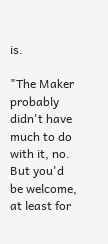is.

"The Maker probably didn't have much to do with it, no. But you'd be welcome, at least for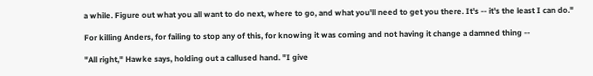a while. Figure out what you all want to do next, where to go, and what you'll need to get you there. It's -- it's the least I can do."

For killing Anders, for failing to stop any of this, for knowing it was coming and not having it change a damned thing --

"All right," Hawke says, holding out a callused hand. "I give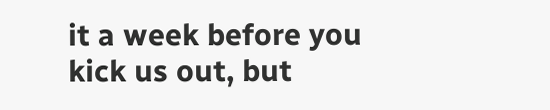it a week before you kick us out, but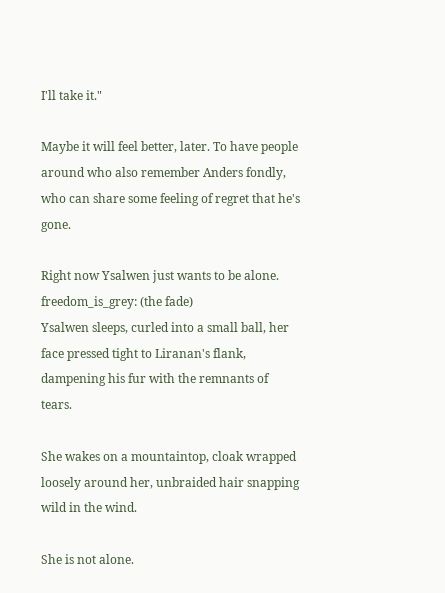I'll take it."

Maybe it will feel better, later. To have people around who also remember Anders fondly, who can share some feeling of regret that he's gone.

Right now Ysalwen just wants to be alone.
freedom_is_grey: (the fade)
Ysalwen sleeps, curled into a small ball, her face pressed tight to Liranan's flank, dampening his fur with the remnants of tears.

She wakes on a mountaintop, cloak wrapped loosely around her, unbraided hair snapping wild in the wind.

She is not alone.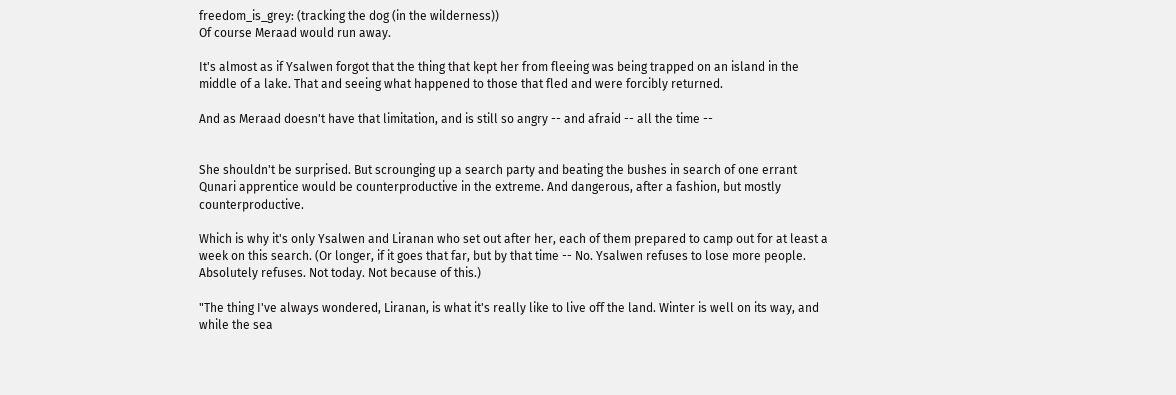freedom_is_grey: (tracking the dog (in the wilderness))
Of course Meraad would run away.

It's almost as if Ysalwen forgot that the thing that kept her from fleeing was being trapped on an island in the middle of a lake. That and seeing what happened to those that fled and were forcibly returned.

And as Meraad doesn't have that limitation, and is still so angry -- and afraid -- all the time --


She shouldn't be surprised. But scrounging up a search party and beating the bushes in search of one errant Qunari apprentice would be counterproductive in the extreme. And dangerous, after a fashion, but mostly counterproductive.

Which is why it's only Ysalwen and Liranan who set out after her, each of them prepared to camp out for at least a week on this search. (Or longer, if it goes that far, but by that time -- No. Ysalwen refuses to lose more people. Absolutely refuses. Not today. Not because of this.)

"The thing I've always wondered, Liranan, is what it's really like to live off the land. Winter is well on its way, and while the sea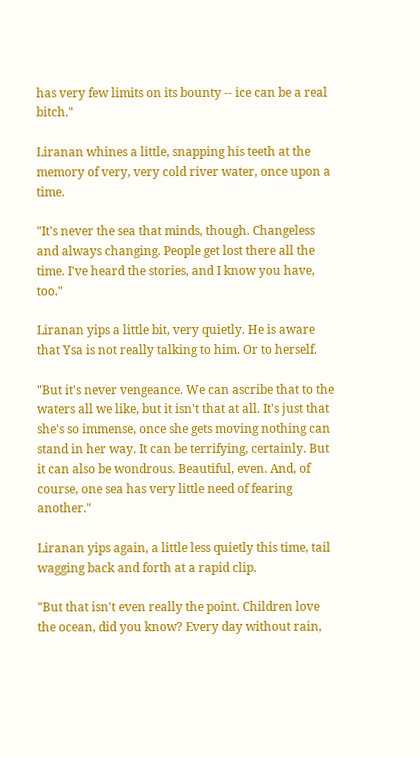has very few limits on its bounty -- ice can be a real bitch."

Liranan whines a little, snapping his teeth at the memory of very, very cold river water, once upon a time.

"It's never the sea that minds, though. Changeless and always changing. People get lost there all the time. I've heard the stories, and I know you have, too."

Liranan yips a little bit, very quietly. He is aware that Ysa is not really talking to him. Or to herself.

"But it's never vengeance. We can ascribe that to the waters all we like, but it isn't that at all. It's just that she's so immense, once she gets moving nothing can stand in her way. It can be terrifying, certainly. But it can also be wondrous. Beautiful, even. And, of course, one sea has very little need of fearing another."

Liranan yips again, a little less quietly this time, tail wagging back and forth at a rapid clip.

"But that isn't even really the point. Children love the ocean, did you know? Every day without rain,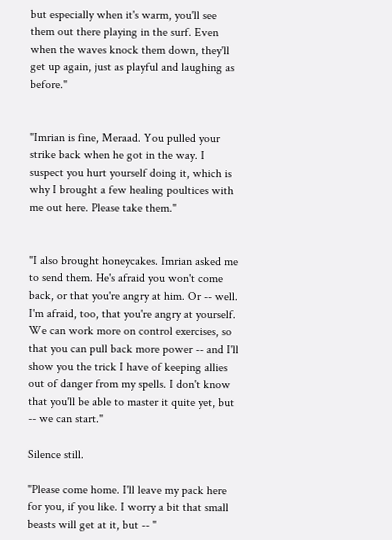but especially when it's warm, you'll see them out there playing in the surf. Even when the waves knock them down, they'll get up again, just as playful and laughing as before."


"Imrian is fine, Meraad. You pulled your strike back when he got in the way. I suspect you hurt yourself doing it, which is why I brought a few healing poultices with me out here. Please take them."


"I also brought honeycakes. Imrian asked me to send them. He's afraid you won't come back, or that you're angry at him. Or -- well. I'm afraid, too, that you're angry at yourself. We can work more on control exercises, so that you can pull back more power -- and I'll show you the trick I have of keeping allies out of danger from my spells. I don't know that you'll be able to master it quite yet, but -- we can start."

Silence still.

"Please come home. I'll leave my pack here for you, if you like. I worry a bit that small beasts will get at it, but -- "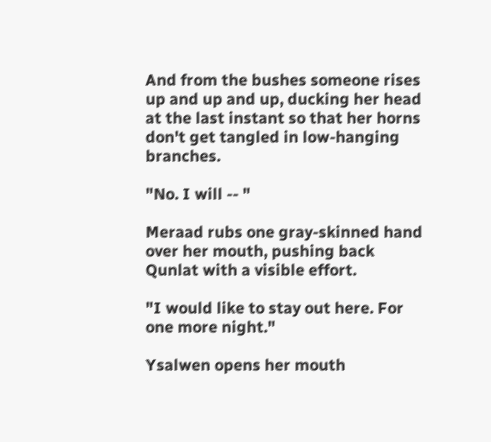And from the bushes someone rises up and up and up, ducking her head at the last instant so that her horns don't get tangled in low-hanging branches.

"No. I will -- "

Meraad rubs one gray-skinned hand over her mouth, pushing back Qunlat with a visible effort.

"I would like to stay out here. For one more night."

Ysalwen opens her mouth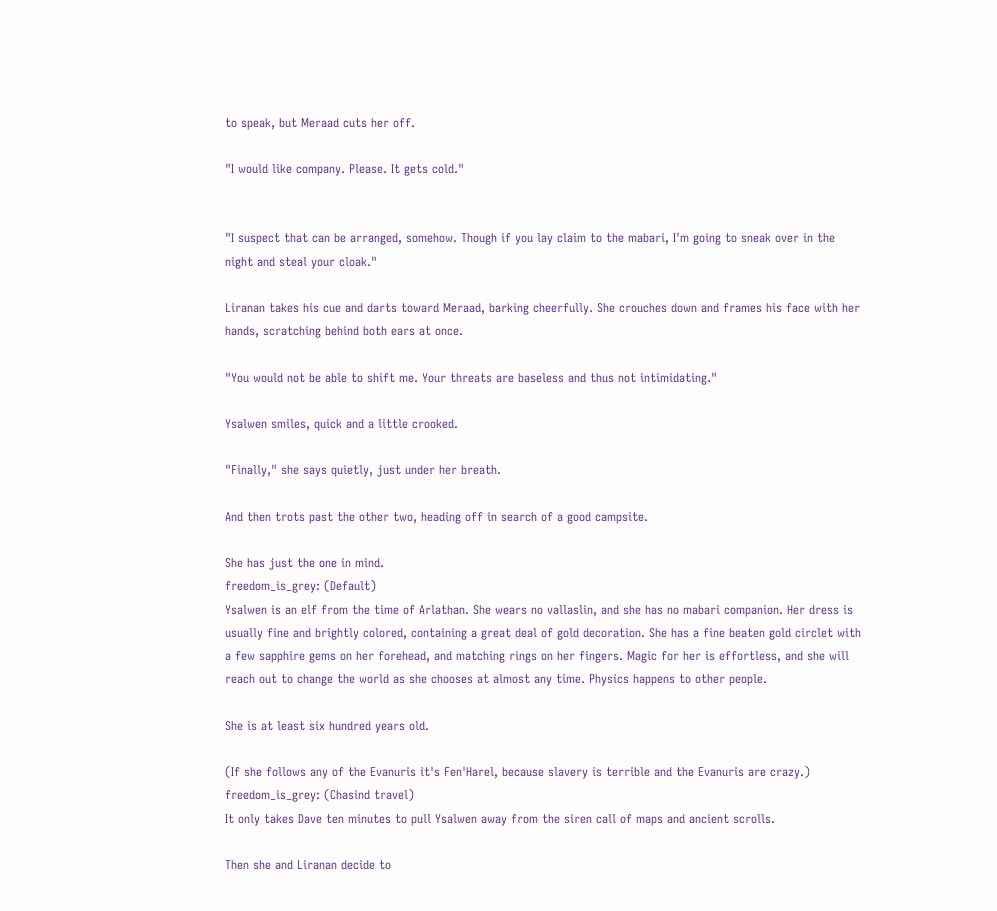to speak, but Meraad cuts her off.

"I would like company. Please. It gets cold."


"I suspect that can be arranged, somehow. Though if you lay claim to the mabari, I'm going to sneak over in the night and steal your cloak."

Liranan takes his cue and darts toward Meraad, barking cheerfully. She crouches down and frames his face with her hands, scratching behind both ears at once.

"You would not be able to shift me. Your threats are baseless and thus not intimidating."

Ysalwen smiles, quick and a little crooked.

"Finally," she says quietly, just under her breath.

And then trots past the other two, heading off in search of a good campsite.

She has just the one in mind.
freedom_is_grey: (Default)
Ysalwen is an elf from the time of Arlathan. She wears no vallaslin, and she has no mabari companion. Her dress is usually fine and brightly colored, containing a great deal of gold decoration. She has a fine beaten gold circlet with a few sapphire gems on her forehead, and matching rings on her fingers. Magic for her is effortless, and she will reach out to change the world as she chooses at almost any time. Physics happens to other people.

She is at least six hundred years old.

(If she follows any of the Evanuris it's Fen'Harel, because slavery is terrible and the Evanuris are crazy.)
freedom_is_grey: (Chasind travel)
It only takes Dave ten minutes to pull Ysalwen away from the siren call of maps and ancient scrolls.

Then she and Liranan decide to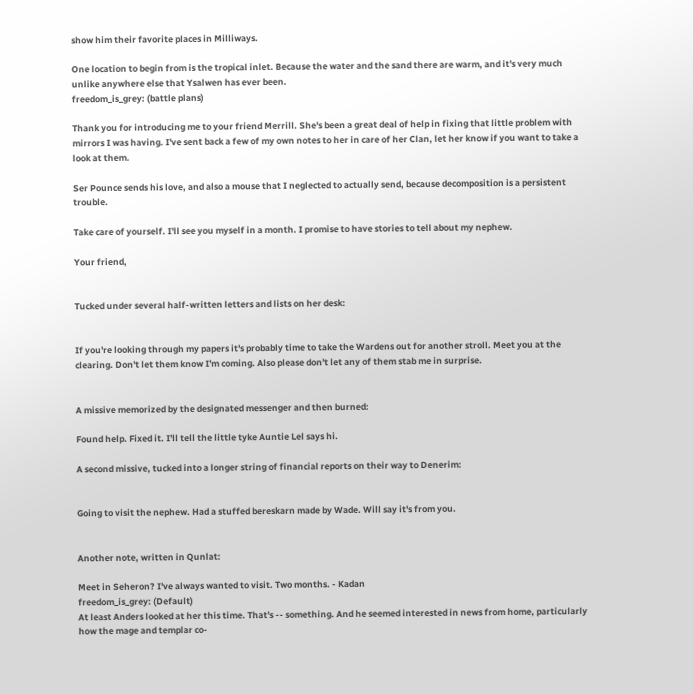show him their favorite places in Milliways.

One location to begin from is the tropical inlet. Because the water and the sand there are warm, and it's very much unlike anywhere else that Ysalwen has ever been.
freedom_is_grey: (battle plans)

Thank you for introducing me to your friend Merrill. She's been a great deal of help in fixing that little problem with mirrors I was having. I've sent back a few of my own notes to her in care of her Clan, let her know if you want to take a look at them.

Ser Pounce sends his love, and also a mouse that I neglected to actually send, because decomposition is a persistent trouble.

Take care of yourself. I'll see you myself in a month. I promise to have stories to tell about my nephew.

Your friend,


Tucked under several half-written letters and lists on her desk:


If you're looking through my papers it's probably time to take the Wardens out for another stroll. Meet you at the clearing. Don't let them know I'm coming. Also please don't let any of them stab me in surprise.


A missive memorized by the designated messenger and then burned:

Found help. Fixed it. I'll tell the little tyke Auntie Lel says hi.

A second missive, tucked into a longer string of financial reports on their way to Denerim:


Going to visit the nephew. Had a stuffed bereskarn made by Wade. Will say it's from you.


Another note, written in Qunlat:

Meet in Seheron? I've always wanted to visit. Two months. - Kadan
freedom_is_grey: (Default)
At least Anders looked at her this time. That's -- something. And he seemed interested in news from home, particularly how the mage and templar co-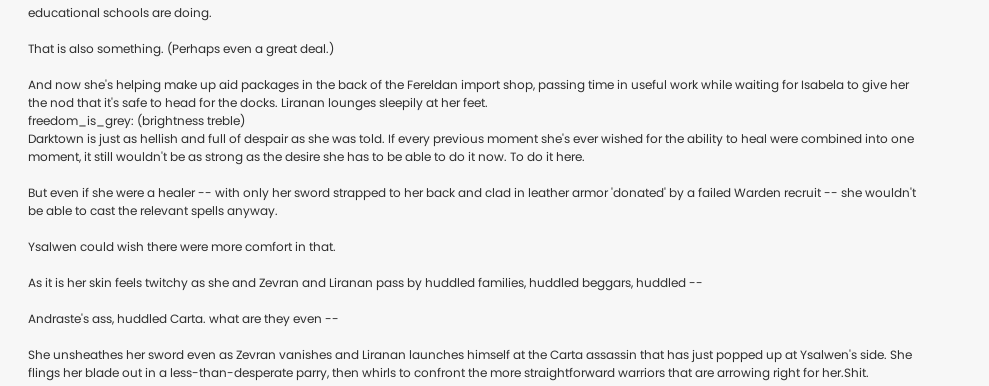educational schools are doing.

That is also something. (Perhaps even a great deal.)

And now she's helping make up aid packages in the back of the Fereldan import shop, passing time in useful work while waiting for Isabela to give her the nod that it's safe to head for the docks. Liranan lounges sleepily at her feet.
freedom_is_grey: (brightness treble)
Darktown is just as hellish and full of despair as she was told. If every previous moment she's ever wished for the ability to heal were combined into one moment, it still wouldn't be as strong as the desire she has to be able to do it now. To do it here.

But even if she were a healer -- with only her sword strapped to her back and clad in leather armor 'donated' by a failed Warden recruit -- she wouldn't be able to cast the relevant spells anyway.

Ysalwen could wish there were more comfort in that.

As it is her skin feels twitchy as she and Zevran and Liranan pass by huddled families, huddled beggars, huddled --

Andraste's ass, huddled Carta. what are they even --

She unsheathes her sword even as Zevran vanishes and Liranan launches himself at the Carta assassin that has just popped up at Ysalwen's side. She flings her blade out in a less-than-desperate parry, then whirls to confront the more straightforward warriors that are arrowing right for her.Shit.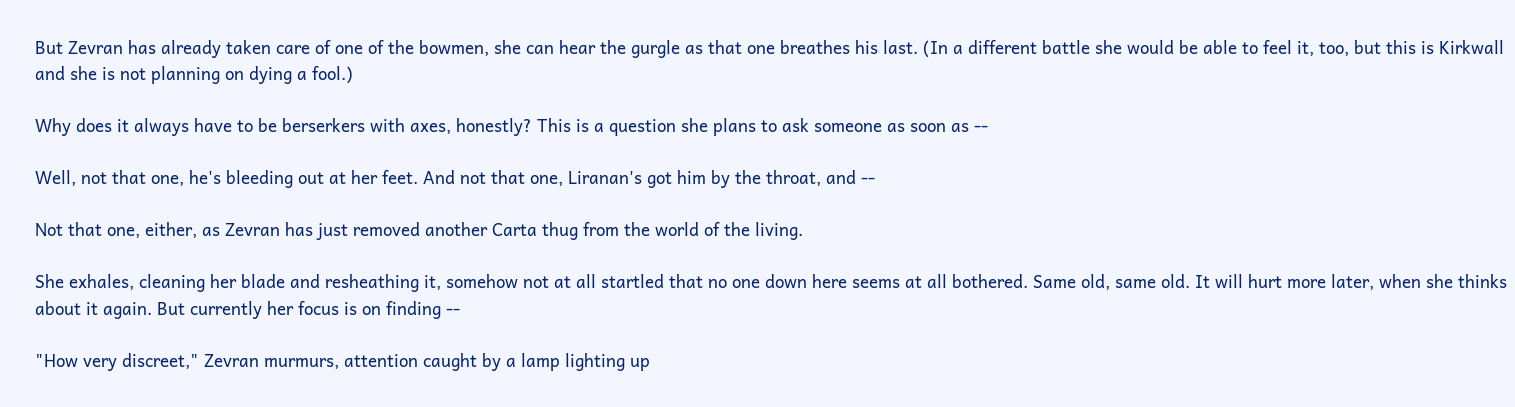But Zevran has already taken care of one of the bowmen, she can hear the gurgle as that one breathes his last. (In a different battle she would be able to feel it, too, but this is Kirkwall and she is not planning on dying a fool.)

Why does it always have to be berserkers with axes, honestly? This is a question she plans to ask someone as soon as --

Well, not that one, he's bleeding out at her feet. And not that one, Liranan's got him by the throat, and --

Not that one, either, as Zevran has just removed another Carta thug from the world of the living.

She exhales, cleaning her blade and resheathing it, somehow not at all startled that no one down here seems at all bothered. Same old, same old. It will hurt more later, when she thinks about it again. But currently her focus is on finding --

"How very discreet," Zevran murmurs, attention caught by a lamp lighting up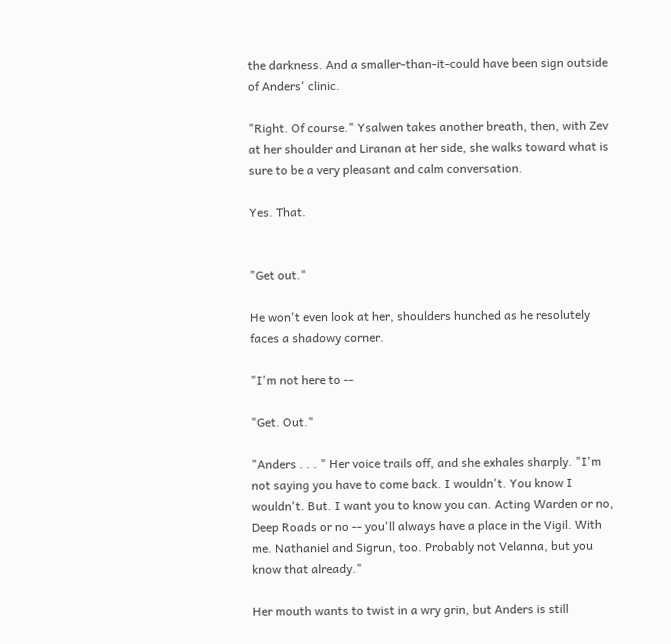the darkness. And a smaller-than-it-could have been sign outside of Anders' clinic.

"Right. Of course." Ysalwen takes another breath, then, with Zev at her shoulder and Liranan at her side, she walks toward what is sure to be a very pleasant and calm conversation.

Yes. That.


"Get out."

He won't even look at her, shoulders hunched as he resolutely faces a shadowy corner.

"I'm not here to --

"Get. Out."

"Anders . . . " Her voice trails off, and she exhales sharply. "I'm not saying you have to come back. I wouldn't. You know I wouldn't. But. I want you to know you can. Acting Warden or no, Deep Roads or no -- you'll always have a place in the Vigil. With me. Nathaniel and Sigrun, too. Probably not Velanna, but you know that already."

Her mouth wants to twist in a wry grin, but Anders is still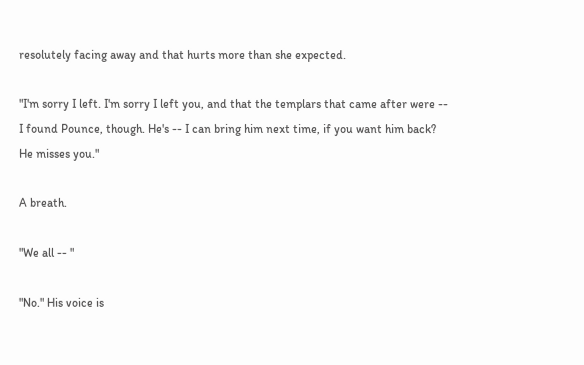resolutely facing away and that hurts more than she expected.

"I'm sorry I left. I'm sorry I left you, and that the templars that came after were -- I found Pounce, though. He's -- I can bring him next time, if you want him back? He misses you."

A breath.

"We all -- "

"No." His voice is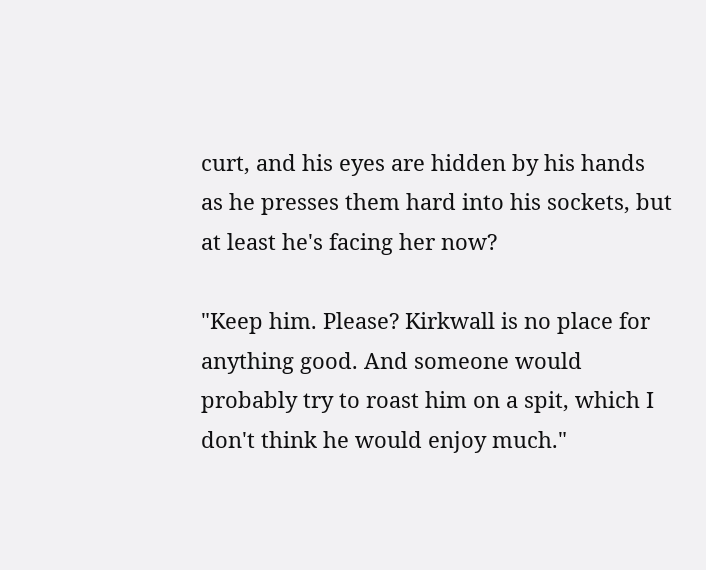curt, and his eyes are hidden by his hands as he presses them hard into his sockets, but at least he's facing her now?

"Keep him. Please? Kirkwall is no place for anything good. And someone would probably try to roast him on a spit, which I don't think he would enjoy much."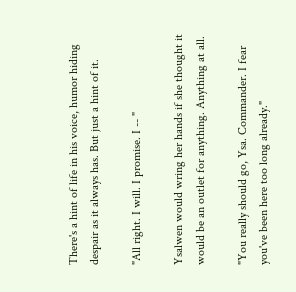There's a hint of life in his voice, humor hiding despair as it always has. But just a hint of it.

"All right. I will. I promise. I -- "

Ysalwen would wring her hands if she thought it would be an outlet for anything. Anything at all.

"You really should go, Ysa. Commander. I fear you've been here too long already."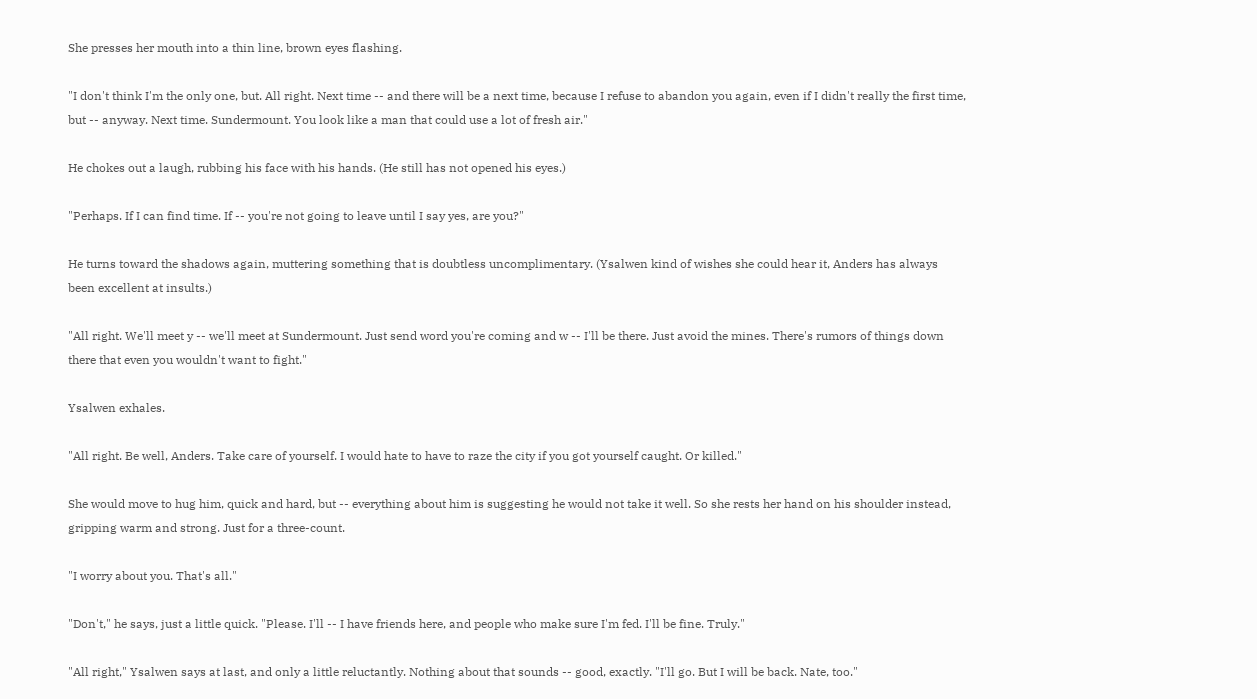She presses her mouth into a thin line, brown eyes flashing.

"I don't think I'm the only one, but. All right. Next time -- and there will be a next time, because I refuse to abandon you again, even if I didn't really the first time, but -- anyway. Next time. Sundermount. You look like a man that could use a lot of fresh air."

He chokes out a laugh, rubbing his face with his hands. (He still has not opened his eyes.)

"Perhaps. If I can find time. If -- you're not going to leave until I say yes, are you?"

He turns toward the shadows again, muttering something that is doubtless uncomplimentary. (Ysalwen kind of wishes she could hear it, Anders has always been excellent at insults.)

"All right. We'll meet y -- we'll meet at Sundermount. Just send word you're coming and w -- I'll be there. Just avoid the mines. There's rumors of things down there that even you wouldn't want to fight."

Ysalwen exhales.

"All right. Be well, Anders. Take care of yourself. I would hate to have to raze the city if you got yourself caught. Or killed."

She would move to hug him, quick and hard, but -- everything about him is suggesting he would not take it well. So she rests her hand on his shoulder instead, gripping warm and strong. Just for a three-count.

"I worry about you. That's all."

"Don't," he says, just a little quick. "Please. I'll -- I have friends here, and people who make sure I'm fed. I'll be fine. Truly."

"All right," Ysalwen says at last, and only a little reluctantly. Nothing about that sounds -- good, exactly. "I'll go. But I will be back. Nate, too."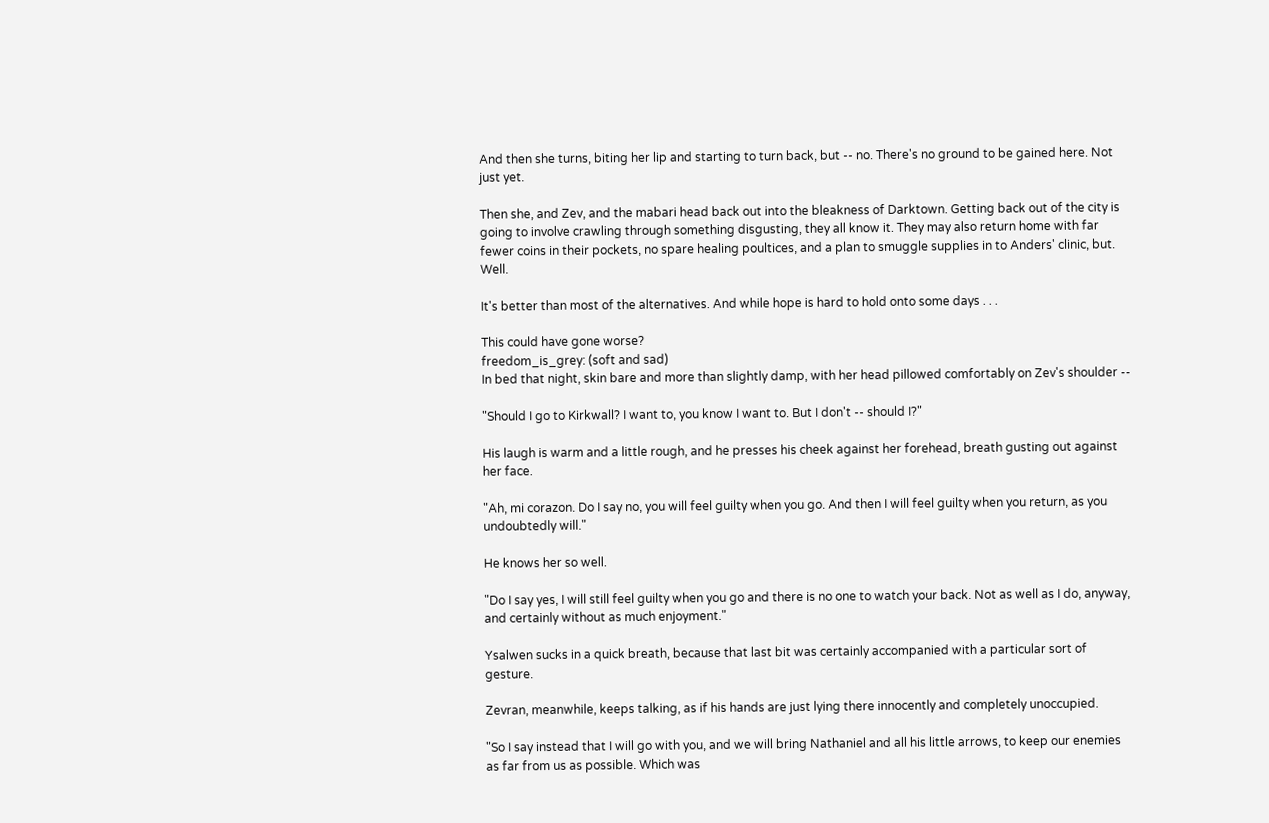And then she turns, biting her lip and starting to turn back, but -- no. There's no ground to be gained here. Not just yet.

Then she, and Zev, and the mabari head back out into the bleakness of Darktown. Getting back out of the city is going to involve crawling through something disgusting, they all know it. They may also return home with far fewer coins in their pockets, no spare healing poultices, and a plan to smuggle supplies in to Anders' clinic, but. Well.

It's better than most of the alternatives. And while hope is hard to hold onto some days . . .

This could have gone worse?
freedom_is_grey: (soft and sad)
In bed that night, skin bare and more than slightly damp, with her head pillowed comfortably on Zev's shoulder --

"Should I go to Kirkwall? I want to, you know I want to. But I don't -- should I?"

His laugh is warm and a little rough, and he presses his cheek against her forehead, breath gusting out against her face.

"Ah, mi corazon. Do I say no, you will feel guilty when you go. And then I will feel guilty when you return, as you undoubtedly will."

He knows her so well.

"Do I say yes, I will still feel guilty when you go and there is no one to watch your back. Not as well as I do, anyway, and certainly without as much enjoyment."

Ysalwen sucks in a quick breath, because that last bit was certainly accompanied with a particular sort of gesture.

Zevran, meanwhile, keeps talking, as if his hands are just lying there innocently and completely unoccupied.

"So I say instead that I will go with you, and we will bring Nathaniel and all his little arrows, to keep our enemies as far from us as possible. Which was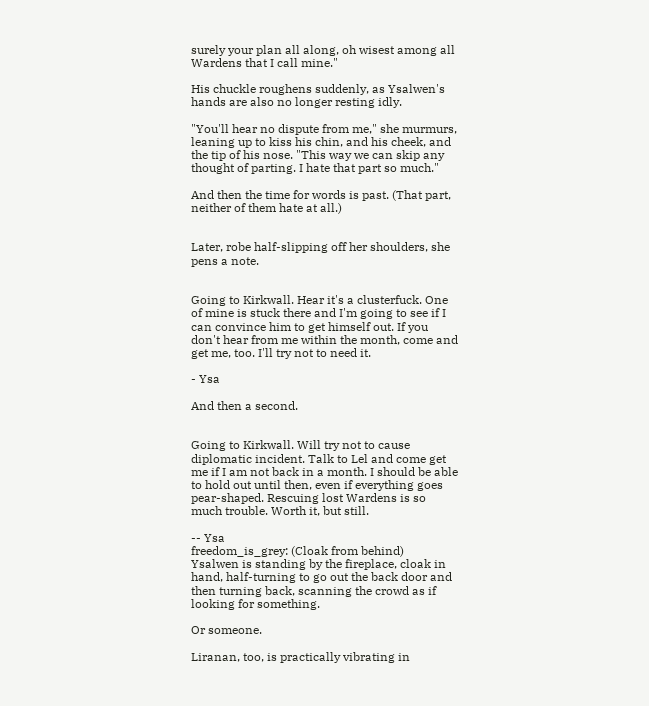surely your plan all along, oh wisest among all Wardens that I call mine."

His chuckle roughens suddenly, as Ysalwen's hands are also no longer resting idly.

"You'll hear no dispute from me," she murmurs, leaning up to kiss his chin, and his cheek, and the tip of his nose. "This way we can skip any thought of parting. I hate that part so much."

And then the time for words is past. (That part, neither of them hate at all.)


Later, robe half-slipping off her shoulders, she pens a note.


Going to Kirkwall. Hear it's a clusterfuck. One of mine is stuck there and I'm going to see if I can convince him to get himself out. If you don't hear from me within the month, come and get me, too. I'll try not to need it.

- Ysa

And then a second.


Going to Kirkwall. Will try not to cause diplomatic incident. Talk to Lel and come get me if I am not back in a month. I should be able to hold out until then, even if everything goes pear-shaped. Rescuing lost Wardens is so much trouble. Worth it, but still.

-- Ysa
freedom_is_grey: (Cloak from behind)
Ysalwen is standing by the fireplace, cloak in hand, half-turning to go out the back door and then turning back, scanning the crowd as if looking for something.

Or someone.

Liranan, too, is practically vibrating in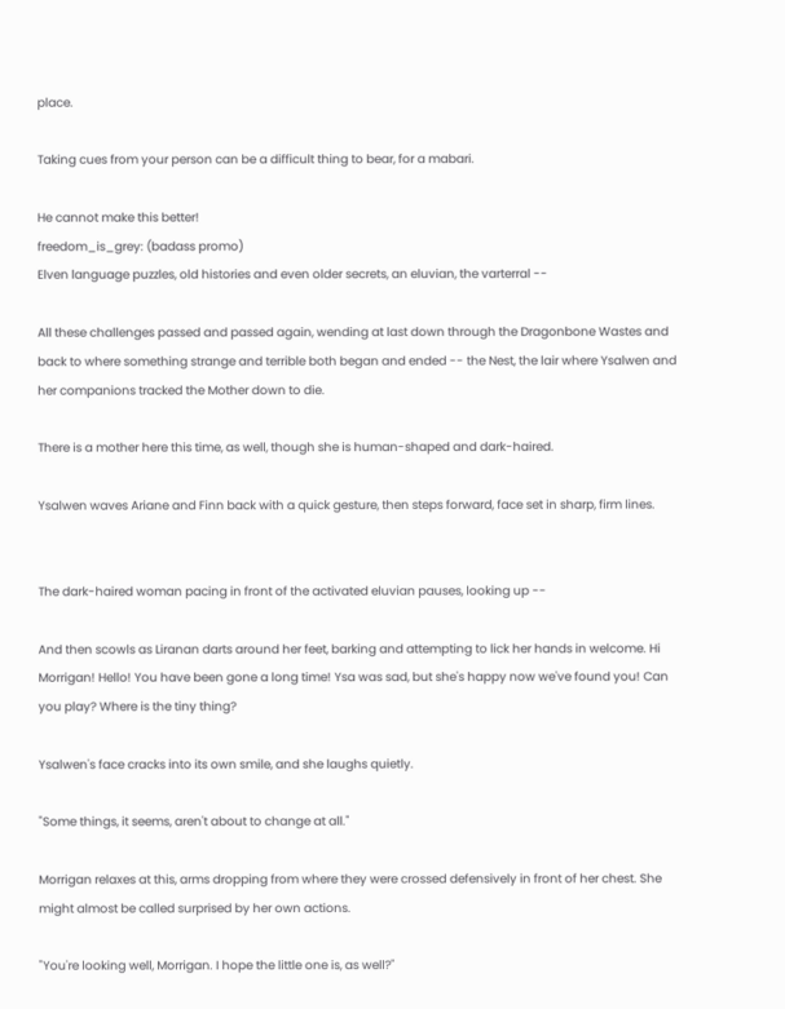place.

Taking cues from your person can be a difficult thing to bear, for a mabari.

He cannot make this better!
freedom_is_grey: (badass promo)
Elven language puzzles, old histories and even older secrets, an eluvian, the varterral --

All these challenges passed and passed again, wending at last down through the Dragonbone Wastes and back to where something strange and terrible both began and ended -- the Nest, the lair where Ysalwen and her companions tracked the Mother down to die.

There is a mother here this time, as well, though she is human-shaped and dark-haired.

Ysalwen waves Ariane and Finn back with a quick gesture, then steps forward, face set in sharp, firm lines.


The dark-haired woman pacing in front of the activated eluvian pauses, looking up --

And then scowls as Liranan darts around her feet, barking and attempting to lick her hands in welcome. Hi Morrigan! Hello! You have been gone a long time! Ysa was sad, but she's happy now we've found you! Can you play? Where is the tiny thing?

Ysalwen's face cracks into its own smile, and she laughs quietly.

"Some things, it seems, aren't about to change at all."

Morrigan relaxes at this, arms dropping from where they were crossed defensively in front of her chest. She might almost be called surprised by her own actions.

"You're looking well, Morrigan. I hope the little one is, as well?"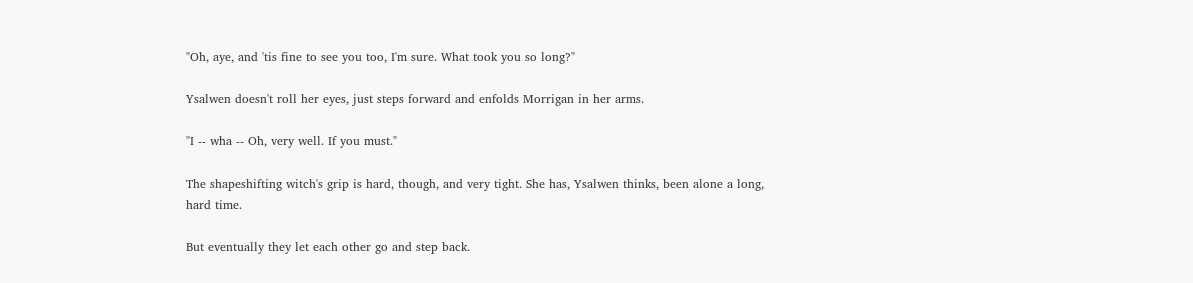"Oh, aye, and 'tis fine to see you too, I'm sure. What took you so long?"

Ysalwen doesn't roll her eyes, just steps forward and enfolds Morrigan in her arms.

"I -- wha -- Oh, very well. If you must."

The shapeshifting witch's grip is hard, though, and very tight. She has, Ysalwen thinks, been alone a long, hard time.

But eventually they let each other go and step back.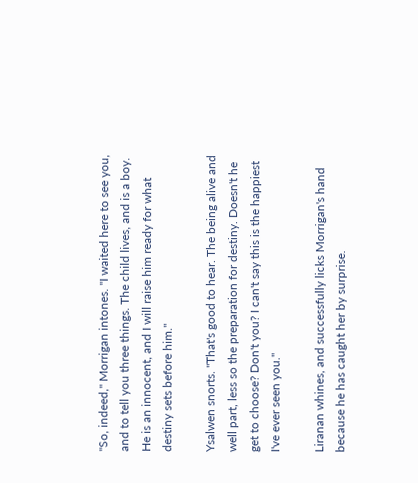"So, indeed," Morrigan intones. "I waited here to see you, and to tell you three things. The child lives, and is a boy. He is an innocent, and I will raise him ready for what destiny sets before him."

Ysalwen snorts. "That's good to hear. The being alive and well part, less so the preparation for destiny. Doesn't he get to choose? Don't you? I can't say this is the happiest I've ever seen you."

Liranan whines, and successfully licks Morrigan's hand because he has caught her by surprise.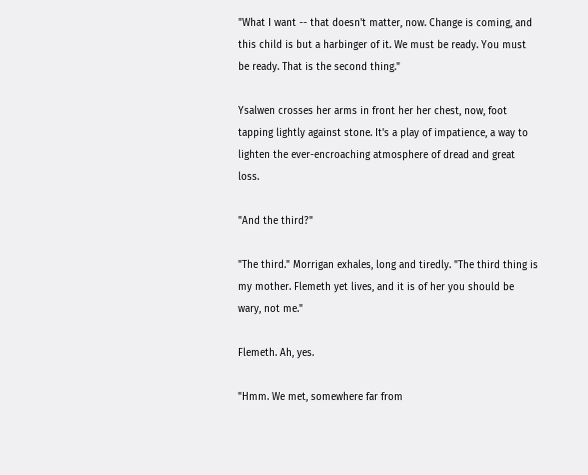"What I want -- that doesn't matter, now. Change is coming, and this child is but a harbinger of it. We must be ready. You must be ready. That is the second thing."

Ysalwen crosses her arms in front her her chest, now, foot tapping lightly against stone. It's a play of impatience, a way to lighten the ever-encroaching atmosphere of dread and great loss.

"And the third?"

"The third." Morrigan exhales, long and tiredly. "The third thing is my mother. Flemeth yet lives, and it is of her you should be wary, not me."

Flemeth. Ah, yes.

"Hmm. We met, somewhere far from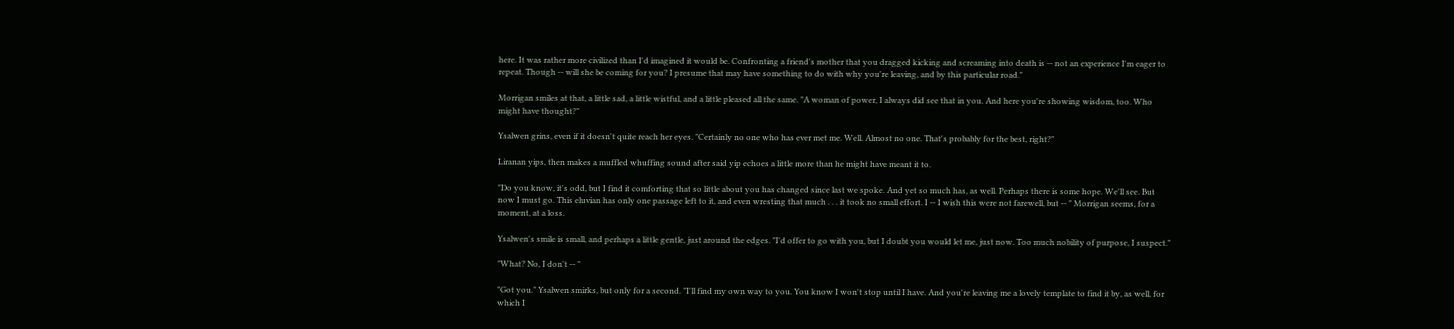here. It was rather more civilized than I'd imagined it would be. Confronting a friend's mother that you dragged kicking and screaming into death is -- not an experience I'm eager to repeat. Though -- will she be coming for you? I presume that may have something to do with why you're leaving, and by this particular road."

Morrigan smiles at that, a little sad, a little wistful, and a little pleased all the same. "A woman of power, I always did see that in you. And here you're showing wisdom, too. Who might have thought?"

Ysalwen grins, even if it doesn't quite reach her eyes. "Certainly no one who has ever met me. Well. Almost no one. That's probably for the best, right?"

Liranan yips, then makes a muffled whuffing sound after said yip echoes a little more than he might have meant it to.

"Do you know, it's odd, but I find it comforting that so little about you has changed since last we spoke. And yet so much has, as well. Perhaps there is some hope. We'll see. But now I must go. This eluvian has only one passage left to it, and even wresting that much . . . it took no small effort. I -- I wish this were not farewell, but -- " Morrigan seems, for a moment, at a loss.

Ysalwen's smile is small, and perhaps a little gentle, just around the edges. "I'd offer to go with you, but I doubt you would let me, just now. Too much nobility of purpose, I suspect."

"What? No, I don't -- "

"Got you." Ysalwen smirks, but only for a second. "I'll find my own way to you. You know I won't stop until I have. And you're leaving me a lovely template to find it by, as well, for which I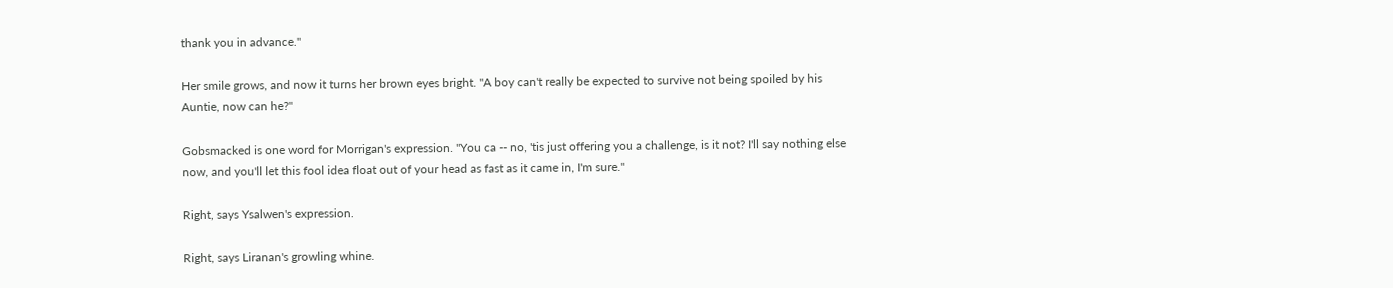thank you in advance."

Her smile grows, and now it turns her brown eyes bright. "A boy can't really be expected to survive not being spoiled by his Auntie, now can he?"

Gobsmacked is one word for Morrigan's expression. "You ca -- no, 'tis just offering you a challenge, is it not? I'll say nothing else now, and you'll let this fool idea float out of your head as fast as it came in, I'm sure."

Right, says Ysalwen's expression.

Right, says Liranan's growling whine.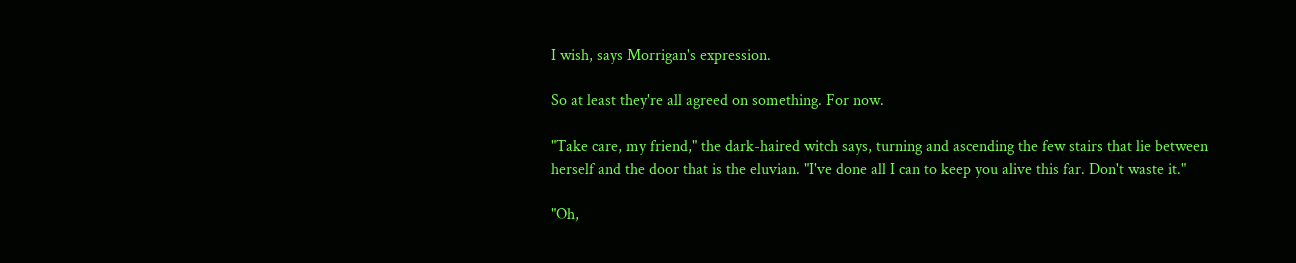I wish, says Morrigan's expression.

So at least they're all agreed on something. For now.

"Take care, my friend," the dark-haired witch says, turning and ascending the few stairs that lie between herself and the door that is the eluvian. "I've done all I can to keep you alive this far. Don't waste it."

"Oh,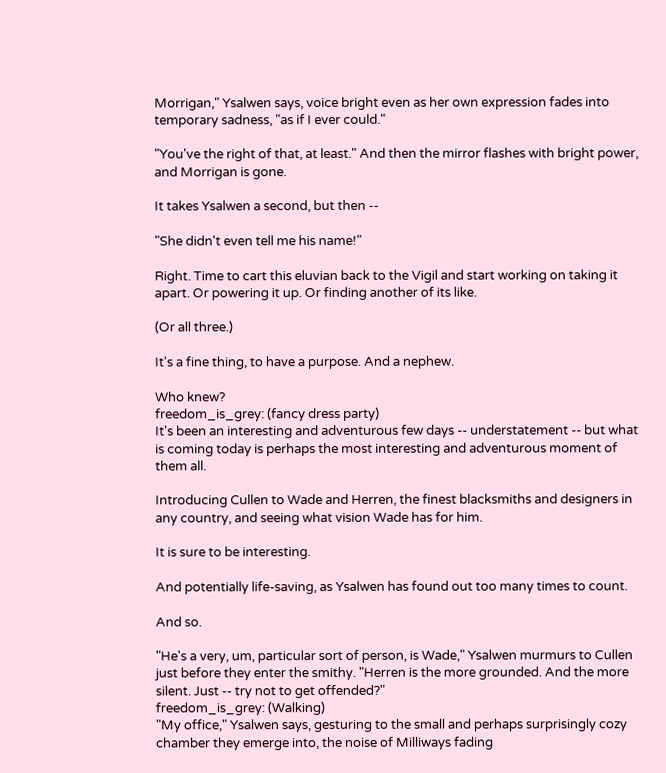Morrigan," Ysalwen says, voice bright even as her own expression fades into temporary sadness, "as if I ever could."

"You've the right of that, at least." And then the mirror flashes with bright power, and Morrigan is gone.

It takes Ysalwen a second, but then --

"She didn't even tell me his name!"

Right. Time to cart this eluvian back to the Vigil and start working on taking it apart. Or powering it up. Or finding another of its like.

(Or all three.)

It's a fine thing, to have a purpose. And a nephew.

Who knew?
freedom_is_grey: (fancy dress party)
It's been an interesting and adventurous few days -- understatement -- but what is coming today is perhaps the most interesting and adventurous moment of them all.

Introducing Cullen to Wade and Herren, the finest blacksmiths and designers in any country, and seeing what vision Wade has for him.

It is sure to be interesting.

And potentially life-saving, as Ysalwen has found out too many times to count.

And so.

"He's a very, um, particular sort of person, is Wade," Ysalwen murmurs to Cullen just before they enter the smithy. "Herren is the more grounded. And the more silent. Just -- try not to get offended?"
freedom_is_grey: (Walking)
"My office," Ysalwen says, gesturing to the small and perhaps surprisingly cozy chamber they emerge into, the noise of Milliways fading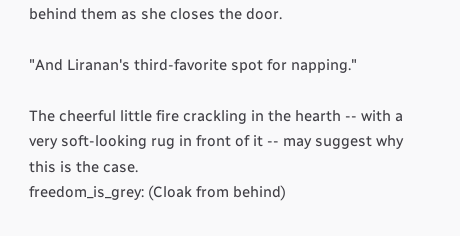behind them as she closes the door.

"And Liranan's third-favorite spot for napping."

The cheerful little fire crackling in the hearth -- with a very soft-looking rug in front of it -- may suggest why this is the case.
freedom_is_grey: (Cloak from behind)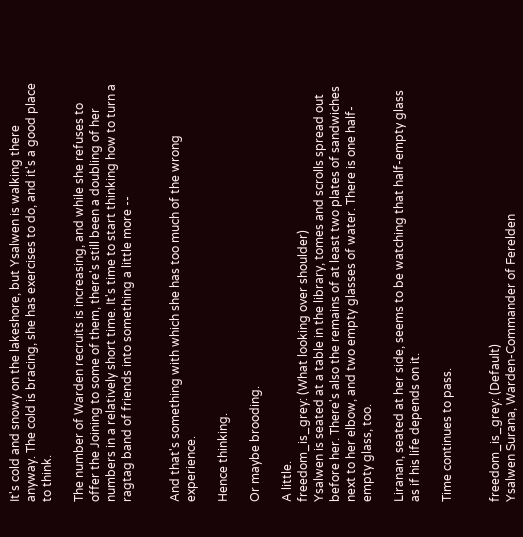It's cold and snowy on the lakeshore, but Ysalwen is walking there anyway. The cold is bracing, she has exercises to do, and it's a good place to think.

The number of Warden recruits is increasing, and while she refuses to offer the Joining to some of them, there's still been a doubling of her numbers in a relatively short time. It's time to start thinking how to turn a ragtag band of friends into something a little more --


And that's something with which she has too much of the wrong experience.

Hence thinking.

Or maybe brooding.

A little.
freedom_is_grey: (What looking over shoulder)
Ysalwen is seated at a table in the library, tomes and scrolls spread out before her. There's also the remains of at least two plates of sandwiches next to her elbow, and two empty glasses of water. There is one half-empty glass, too.

Liranan, seated at her side, seems to be watching that half-empty glass as if his life depends on it.

Time continues to pass.


freedom_is_grey: (Default)
Ysalwen Surana, Warden-Commander of Ferelden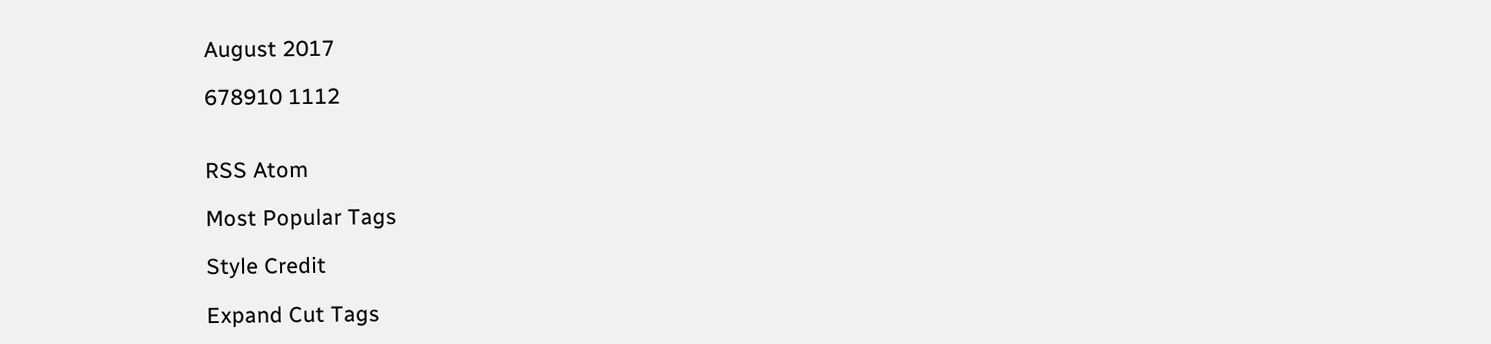August 2017

678910 1112


RSS Atom

Most Popular Tags

Style Credit

Expand Cut Tags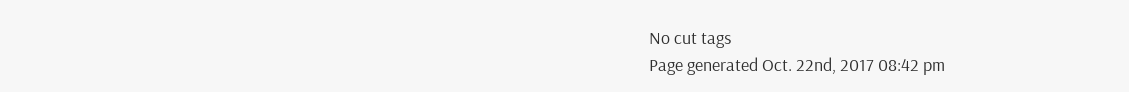No cut tags
Page generated Oct. 22nd, 2017 08:42 pm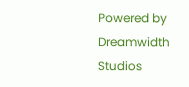Powered by Dreamwidth Studios